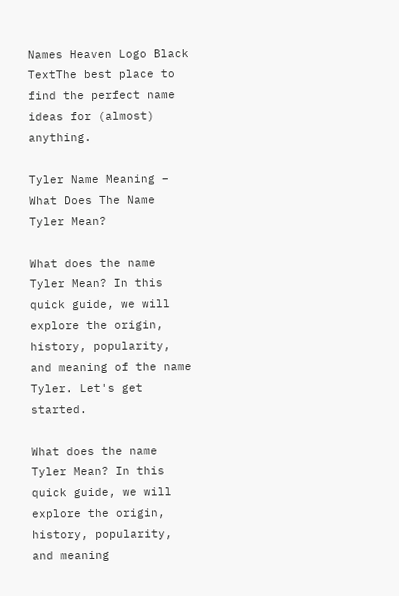Names Heaven Logo Black TextThe best place to find the perfect name ideas for (almost) anything.

Tyler Name Meaning – What Does The Name Tyler Mean?

What does the name Tyler Mean? In this quick guide, we will explore the origin, history, popularity, and meaning of the name Tyler. Let's get started.

What does the name Tyler Mean? In this quick guide, we will explore the origin, history, popularity, and meaning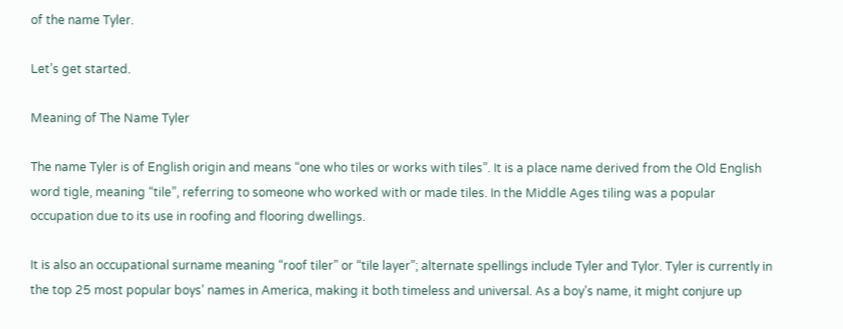of the name Tyler.

Let’s get started.

Meaning of The Name Tyler

The name Tyler is of English origin and means “one who tiles or works with tiles”. It is a place name derived from the Old English word tigle, meaning “tile”, referring to someone who worked with or made tiles. In the Middle Ages tiling was a popular occupation due to its use in roofing and flooring dwellings.

It is also an occupational surname meaning “roof tiler” or “tile layer”; alternate spellings include Tyler and Tylor. Tyler is currently in the top 25 most popular boys’ names in America, making it both timeless and universal. As a boy’s name, it might conjure up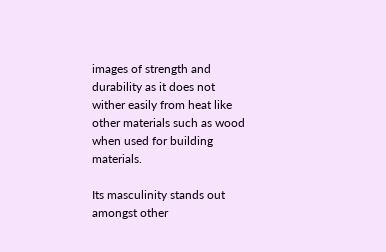images of strength and durability as it does not wither easily from heat like other materials such as wood when used for building materials.

Its masculinity stands out amongst other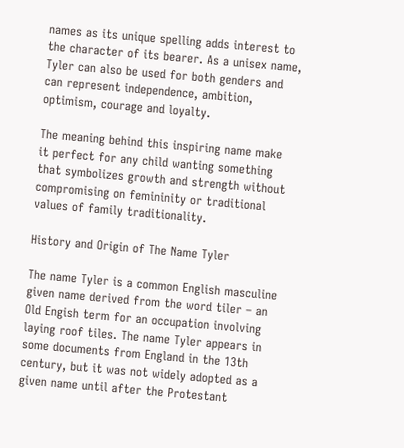names as its unique spelling adds interest to the character of its bearer. As a unisex name, Tyler can also be used for both genders and can represent independence, ambition, optimism, courage and loyalty.

The meaning behind this inspiring name make it perfect for any child wanting something that symbolizes growth and strength without compromising on femininity or traditional values of family traditionality.

History and Origin of The Name Tyler

The name Tyler is a common English masculine given name derived from the word tiler – an Old Engish term for an occupation involving laying roof tiles. The name Tyler appears in some documents from England in the 13th century, but it was not widely adopted as a given name until after the Protestant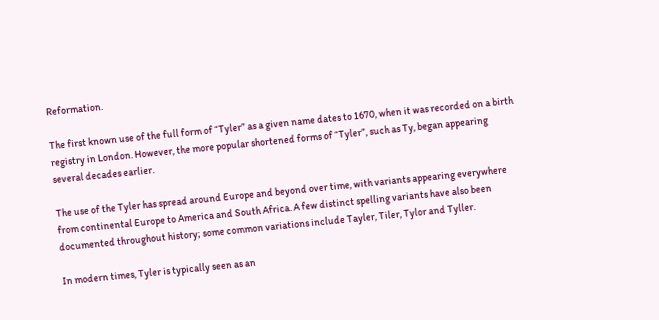Reformation.

The first known use of the full form of “Tyler” as a given name dates to 1670, when it was recorded on a birth registry in London. However, the more popular shortened forms of “Tyler”, such as Ty, began appearing several decades earlier.

The use of the Tyler has spread around Europe and beyond over time, with variants appearing everywhere from continental Europe to America and South Africa. A few distinct spelling variants have also been documented throughout history; some common variations include Tayler, Tiler, Tylor and Tyller.

In modern times, Tyler is typically seen as an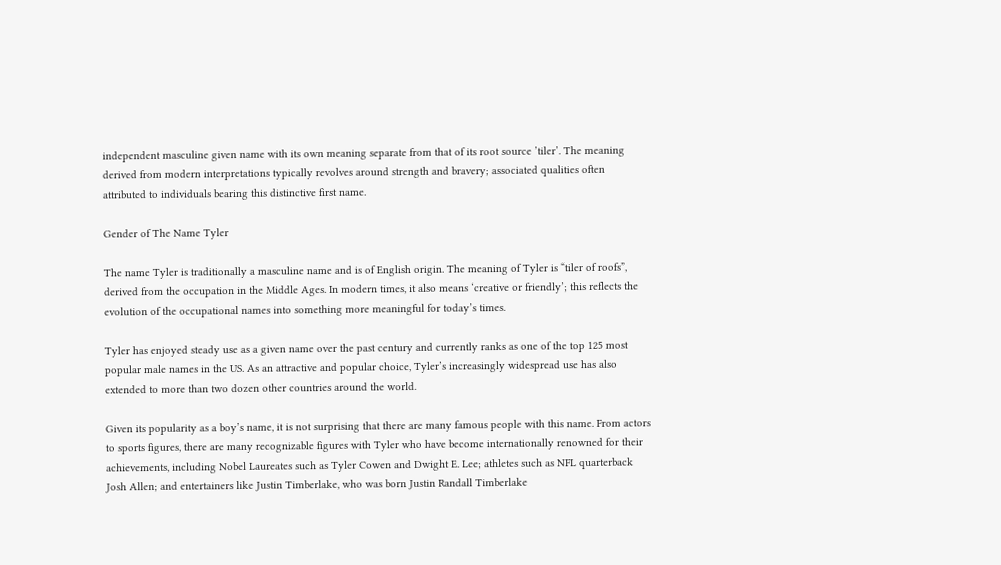independent masculine given name with its own meaning separate from that of its root source ’tiler’. The meaning derived from modern interpretations typically revolves around strength and bravery; associated qualities often attributed to individuals bearing this distinctive first name.

Gender of The Name Tyler

The name Tyler is traditionally a masculine name and is of English origin. The meaning of Tyler is “tiler of roofs”, derived from the occupation in the Middle Ages. In modern times, it also means ‘creative or friendly’; this reflects the evolution of the occupational names into something more meaningful for today’s times.

Tyler has enjoyed steady use as a given name over the past century and currently ranks as one of the top 125 most popular male names in the US. As an attractive and popular choice, Tyler’s increasingly widespread use has also extended to more than two dozen other countries around the world.

Given its popularity as a boy’s name, it is not surprising that there are many famous people with this name. From actors to sports figures, there are many recognizable figures with Tyler who have become internationally renowned for their achievements, including Nobel Laureates such as Tyler Cowen and Dwight E. Lee; athletes such as NFL quarterback Josh Allen; and entertainers like Justin Timberlake, who was born Justin Randall Timberlake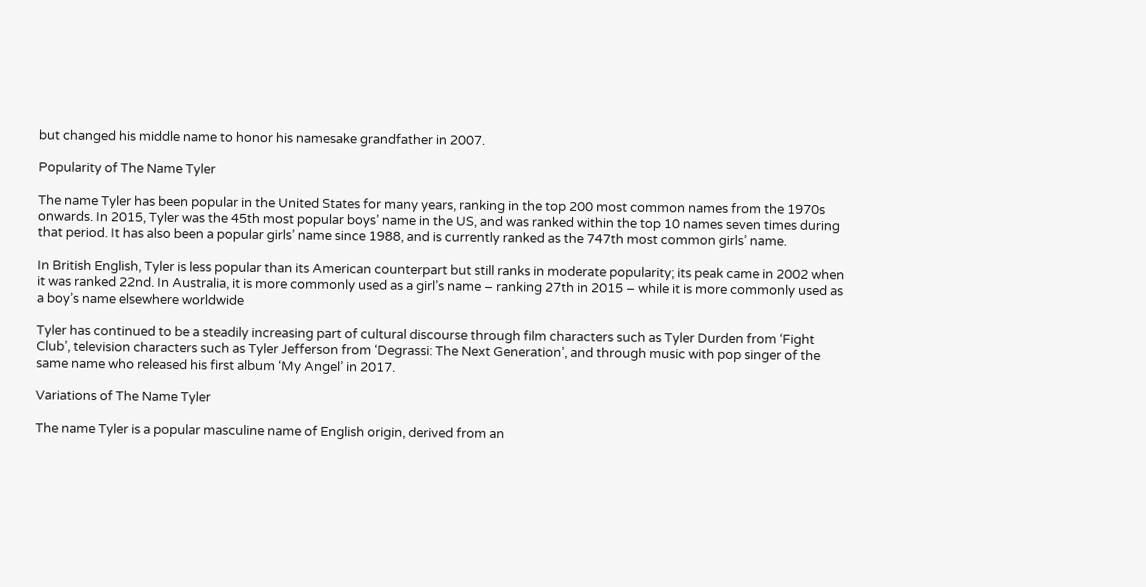but changed his middle name to honor his namesake grandfather in 2007.

Popularity of The Name Tyler

The name Tyler has been popular in the United States for many years, ranking in the top 200 most common names from the 1970s onwards. In 2015, Tyler was the 45th most popular boys’ name in the US, and was ranked within the top 10 names seven times during that period. It has also been a popular girls’ name since 1988, and is currently ranked as the 747th most common girls’ name.

In British English, Tyler is less popular than its American counterpart but still ranks in moderate popularity; its peak came in 2002 when it was ranked 22nd. In Australia, it is more commonly used as a girl’s name – ranking 27th in 2015 – while it is more commonly used as a boy’s name elsewhere worldwide

Tyler has continued to be a steadily increasing part of cultural discourse through film characters such as Tyler Durden from ‘Fight Club’, television characters such as Tyler Jefferson from ‘Degrassi: The Next Generation’, and through music with pop singer of the same name who released his first album ‘My Angel’ in 2017.

Variations of The Name Tyler

The name Tyler is a popular masculine name of English origin, derived from an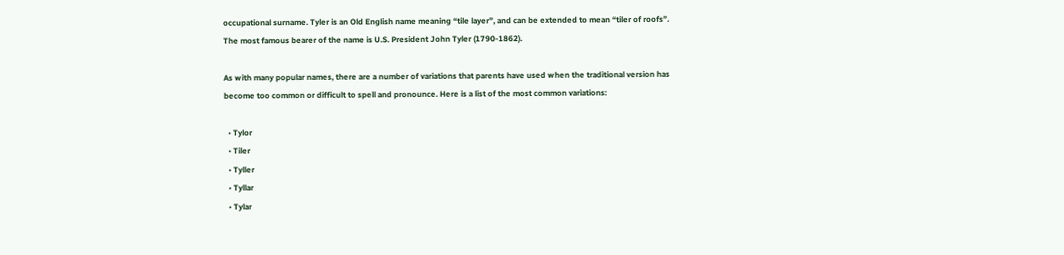occupational surname. Tyler is an Old English name meaning “tile layer”, and can be extended to mean “tiler of roofs”. The most famous bearer of the name is U.S. President John Tyler (1790-1862).

As with many popular names, there are a number of variations that parents have used when the traditional version has become too common or difficult to spell and pronounce. Here is a list of the most common variations:

  • Tylor
  • Tiler
  • Tyller
  • Tyllar
  • Tylar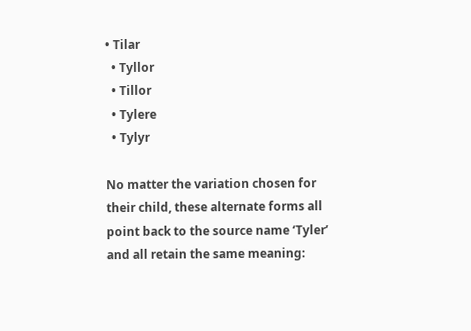• Tilar
  • Tyllor
  • Tillor
  • Tylere
  • Tylyr

No matter the variation chosen for their child, these alternate forms all point back to the source name ‘Tyler’ and all retain the same meaning: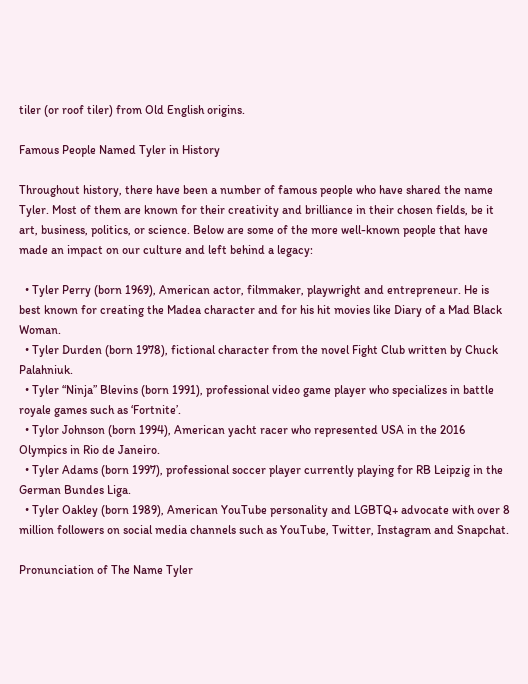tiler (or roof tiler) from Old English origins.

Famous People Named Tyler in History

Throughout history, there have been a number of famous people who have shared the name Tyler. Most of them are known for their creativity and brilliance in their chosen fields, be it art, business, politics, or science. Below are some of the more well-known people that have made an impact on our culture and left behind a legacy:

  • Tyler Perry (born 1969), American actor, filmmaker, playwright and entrepreneur. He is best known for creating the Madea character and for his hit movies like Diary of a Mad Black Woman.
  • Tyler Durden (born 1978), fictional character from the novel Fight Club written by Chuck Palahniuk.
  • Tyler “Ninja” Blevins (born 1991), professional video game player who specializes in battle royale games such as ‘Fortnite’.
  • Tylor Johnson (born 1994), American yacht racer who represented USA in the 2016 Olympics in Rio de Janeiro.
  • Tyler Adams (born 1997), professional soccer player currently playing for RB Leipzig in the German Bundes Liga.
  • Tyler Oakley (born 1989), American YouTube personality and LGBTQ+ advocate with over 8 million followers on social media channels such as YouTube, Twitter, Instagram and Snapchat.

Pronunciation of The Name Tyler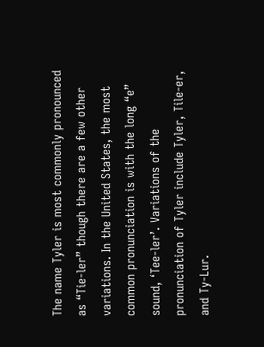The name Tyler is most commonly pronounced as “Tie-ler” though there are a few other variations. In the United States, the most common pronunciation is with the long “e” sound, ‘Tee-ler’. Variations of the pronunciation of Tyler include Tyler, Tile-er, and Ty-Lur.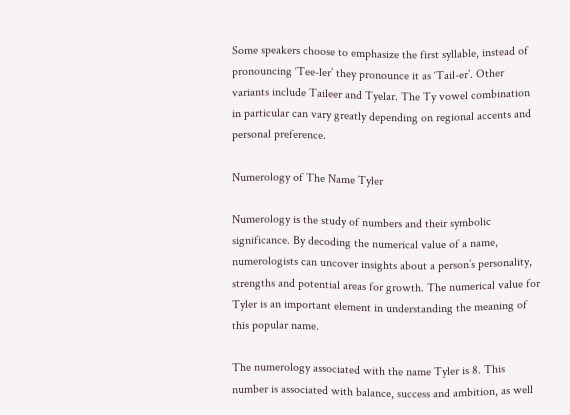Some speakers choose to emphasize the first syllable, instead of pronouncing ‘Tee-ler’ they pronounce it as ‘Tail-er’. Other variants include Taileer and Tyelar. The Ty vowel combination in particular can vary greatly depending on regional accents and personal preference.

Numerology of The Name Tyler

Numerology is the study of numbers and their symbolic significance. By decoding the numerical value of a name, numerologists can uncover insights about a person’s personality, strengths and potential areas for growth. The numerical value for Tyler is an important element in understanding the meaning of this popular name.

The numerology associated with the name Tyler is 8. This number is associated with balance, success and ambition, as well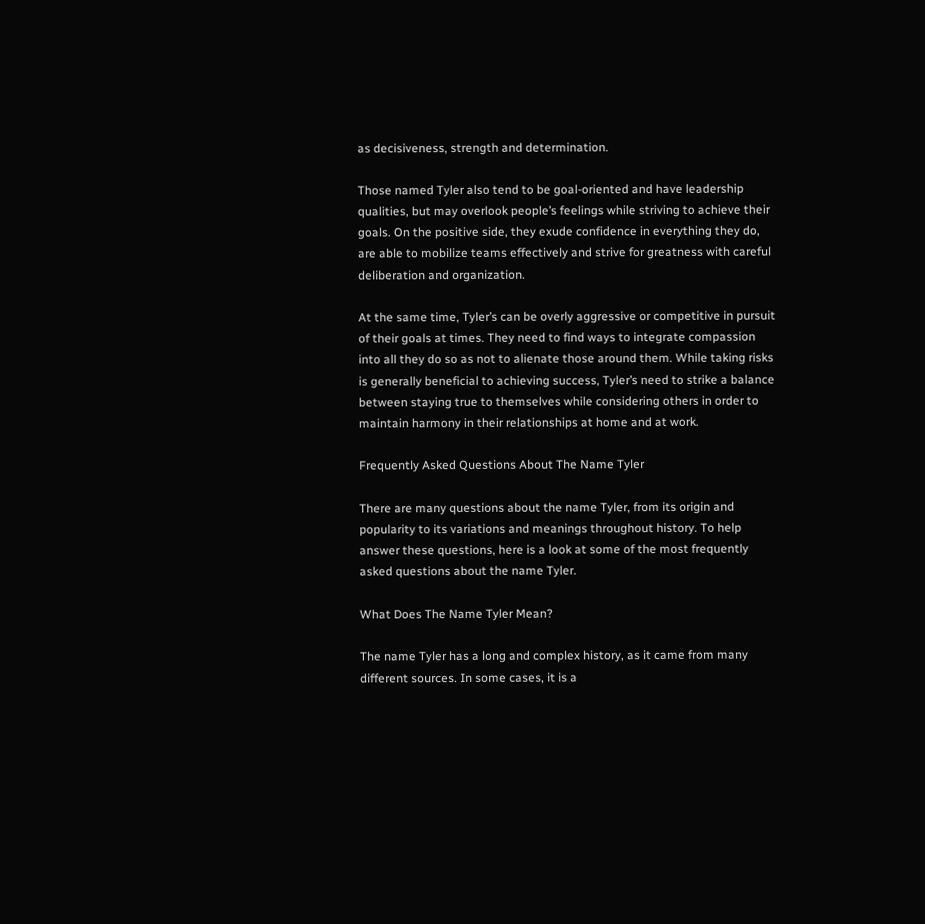as decisiveness, strength and determination.

Those named Tyler also tend to be goal-oriented and have leadership qualities, but may overlook people’s feelings while striving to achieve their goals. On the positive side, they exude confidence in everything they do, are able to mobilize teams effectively and strive for greatness with careful deliberation and organization.

At the same time, Tyler’s can be overly aggressive or competitive in pursuit of their goals at times. They need to find ways to integrate compassion into all they do so as not to alienate those around them. While taking risks is generally beneficial to achieving success, Tyler’s need to strike a balance between staying true to themselves while considering others in order to maintain harmony in their relationships at home and at work.

Frequently Asked Questions About The Name Tyler

There are many questions about the name Tyler, from its origin and popularity to its variations and meanings throughout history. To help answer these questions, here is a look at some of the most frequently asked questions about the name Tyler.

What Does The Name Tyler Mean?

The name Tyler has a long and complex history, as it came from many different sources. In some cases, it is a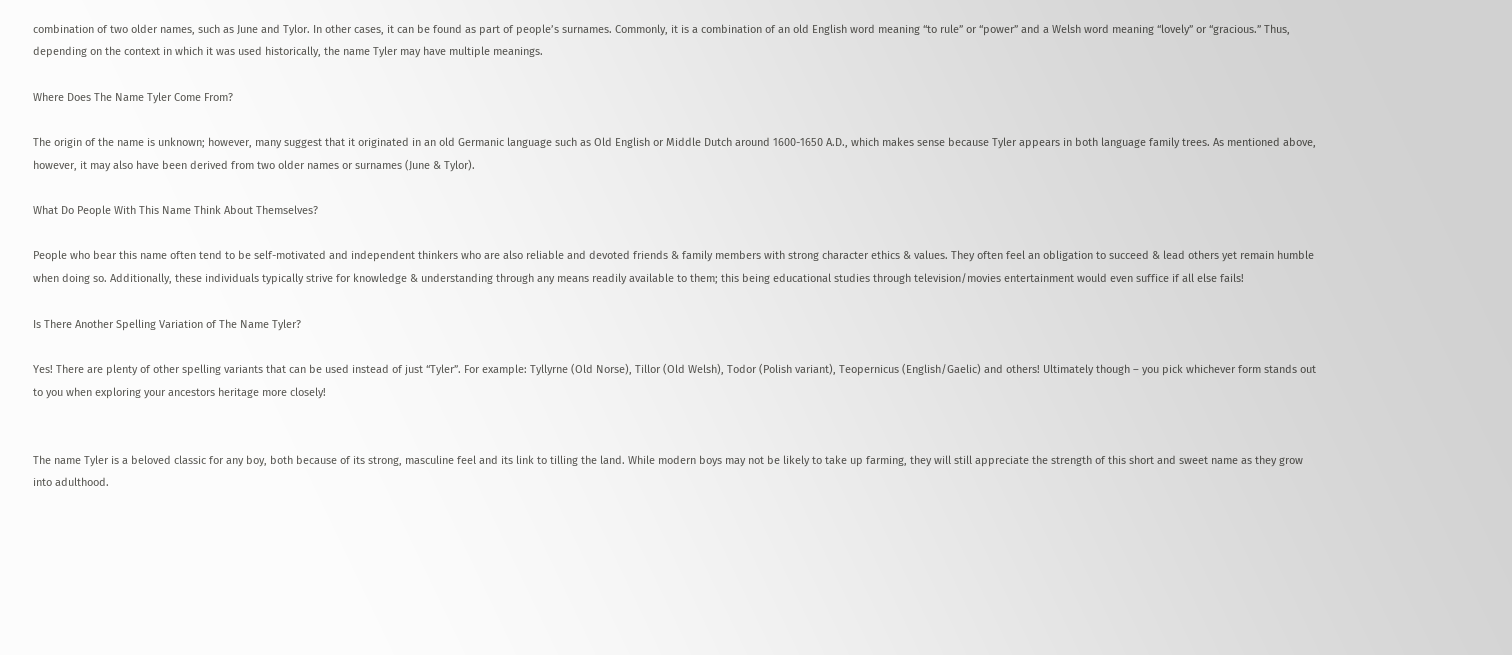combination of two older names, such as June and Tylor. In other cases, it can be found as part of people’s surnames. Commonly, it is a combination of an old English word meaning “to rule” or “power” and a Welsh word meaning “lovely” or “gracious.” Thus, depending on the context in which it was used historically, the name Tyler may have multiple meanings.

Where Does The Name Tyler Come From?

The origin of the name is unknown; however, many suggest that it originated in an old Germanic language such as Old English or Middle Dutch around 1600-1650 A.D., which makes sense because Tyler appears in both language family trees. As mentioned above, however, it may also have been derived from two older names or surnames (June & Tylor).

What Do People With This Name Think About Themselves?

People who bear this name often tend to be self-motivated and independent thinkers who are also reliable and devoted friends & family members with strong character ethics & values. They often feel an obligation to succeed & lead others yet remain humble when doing so. Additionally, these individuals typically strive for knowledge & understanding through any means readily available to them; this being educational studies through television/movies entertainment would even suffice if all else fails!

Is There Another Spelling Variation of The Name Tyler?

Yes! There are plenty of other spelling variants that can be used instead of just “Tyler”. For example: Tyllyrne (Old Norse), Tillor (Old Welsh), Todor (Polish variant), Teopernicus (English/Gaelic) and others! Ultimately though – you pick whichever form stands out to you when exploring your ancestors heritage more closely!


The name Tyler is a beloved classic for any boy, both because of its strong, masculine feel and its link to tilling the land. While modern boys may not be likely to take up farming, they will still appreciate the strength of this short and sweet name as they grow into adulthood.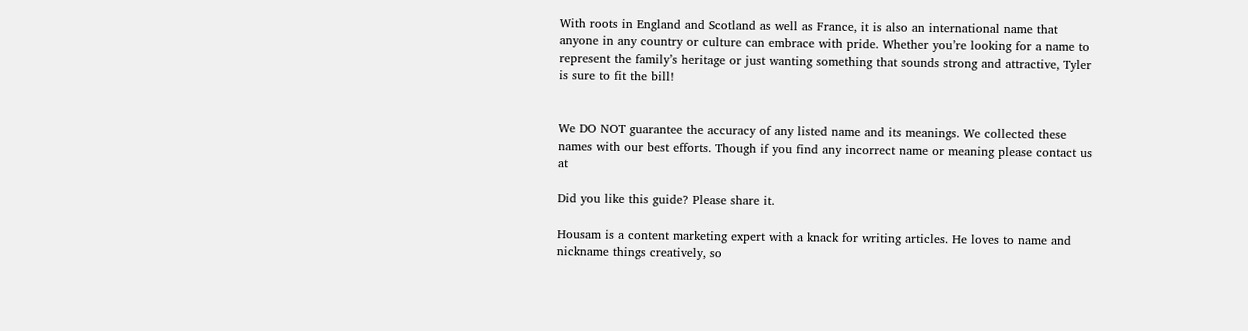With roots in England and Scotland as well as France, it is also an international name that anyone in any country or culture can embrace with pride. Whether you’re looking for a name to represent the family’s heritage or just wanting something that sounds strong and attractive, Tyler is sure to fit the bill!


We DO NOT guarantee the accuracy of any listed name and its meanings. We collected these names with our best efforts. Though if you find any incorrect name or meaning please contact us at

Did you like this guide? Please share it.

Housam is a content marketing expert with a knack for writing articles. He loves to name and nickname things creatively, so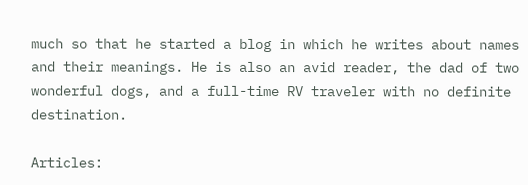much so that he started a blog in which he writes about names and their meanings. He is also an avid reader, the dad of two wonderful dogs, and a full-time RV traveler with no definite destination.

Articles: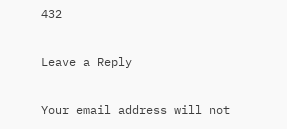432

Leave a Reply

Your email address will not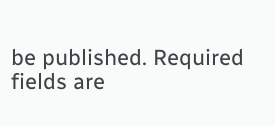be published. Required fields are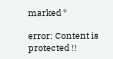marked *

error: Content is protected !!